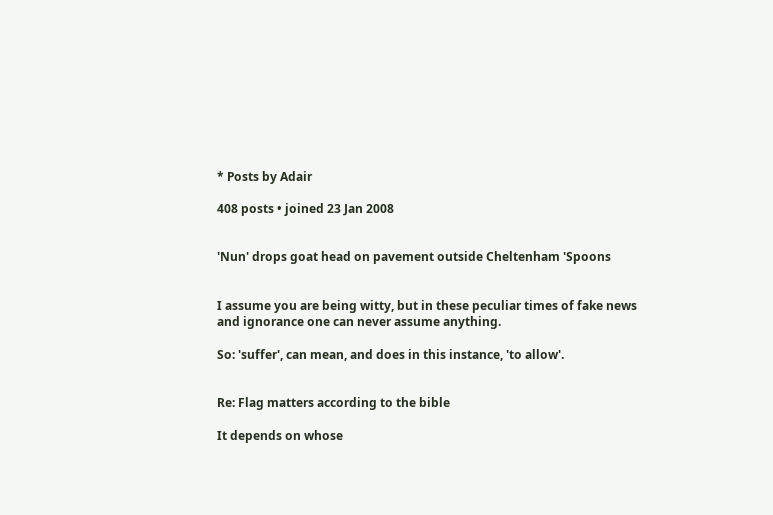* Posts by Adair

408 posts • joined 23 Jan 2008


'Nun' drops goat head on pavement outside Cheltenham 'Spoons


I assume you are being witty, but in these peculiar times of fake news and ignorance one can never assume anything.

So: 'suffer', can mean, and does in this instance, 'to allow'.


Re: Flag matters according to the bible

It depends on whose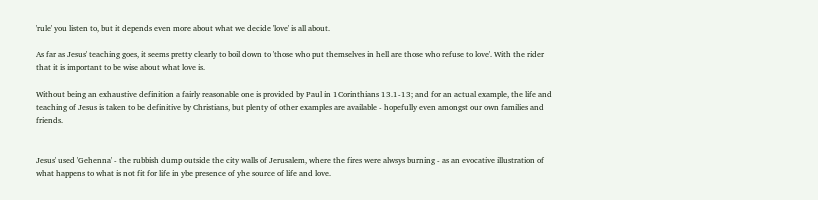'rule' you listen to, but it depends even more about what we decide 'love' is all about.

As far as Jesus' teaching goes, it seems pretty clearly to boil down to 'those who put themselves in hell are those who refuse to love'. With the rider that it is important to be wise about what love is.

Without being an exhaustive definition a fairly reasonable one is provided by Paul in 1Corinthians 13.1-13; and for an actual example, the life and teaching of Jesus is taken to be definitive by Christians, but plenty of other examples are available - hopefully even amongst our own families and friends.


Jesus' used 'Gehenna' - the rubbish dump outside the city walls of Jerusalem, where the fires were alwsys burning - as an evocative illustration of what happens to what is not fit for life in ybe presence of yhe source of life and love.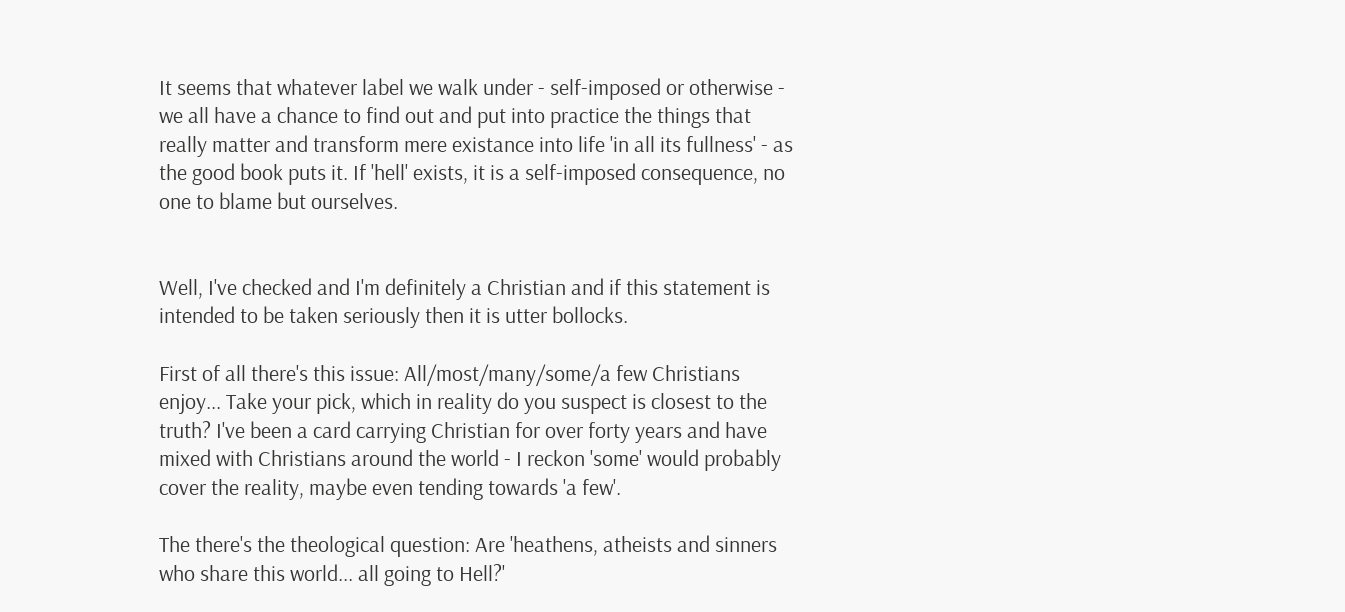It seems that whatever label we walk under - self-imposed or otherwise - we all have a chance to find out and put into practice the things that really matter and transform mere existance into life 'in all its fullness' - as the good book puts it. If 'hell' exists, it is a self-imposed consequence, no one to blame but ourselves.


Well, I've checked and I'm definitely a Christian and if this statement is intended to be taken seriously then it is utter bollocks.

First of all there's this issue: All/most/many/some/a few Christians enjoy... Take your pick, which in reality do you suspect is closest to the truth? I've been a card carrying Christian for over forty years and have mixed with Christians around the world - I reckon 'some' would probably cover the reality, maybe even tending towards 'a few'.

The there's the theological question: Are 'heathens, atheists and sinners who share this world... all going to Hell?'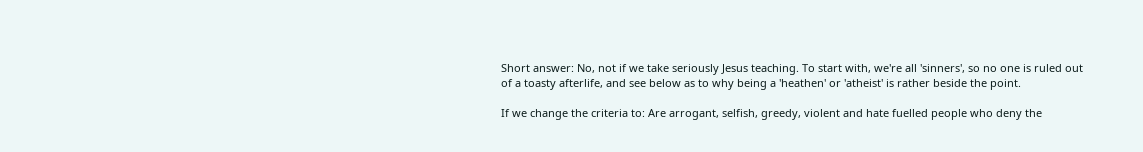Short answer: No, not if we take seriously Jesus teaching. To start with, we're all 'sinners', so no one is ruled out of a toasty afterlife, and see below as to why being a 'heathen' or 'atheist' is rather beside the point.

If we change the criteria to: Are arrogant, selfish, greedy, violent and hate fuelled people who deny the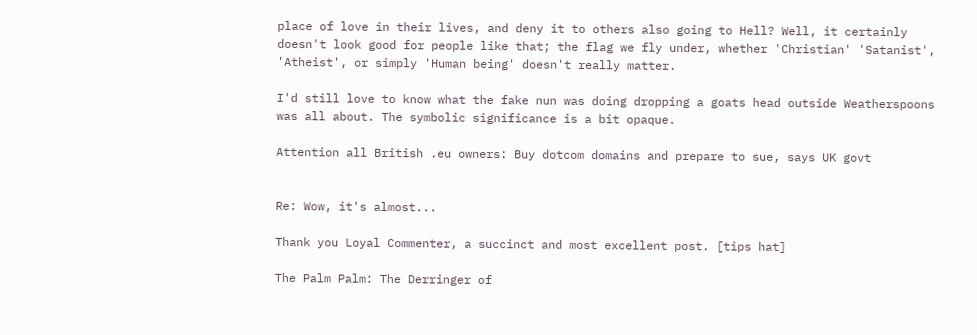place of love in their lives, and deny it to others also going to Hell? Well, it certainly doesn't look good for people like that; the flag we fly under, whether 'Christian' 'Satanist', 'Atheist', or simply 'Human being' doesn't really matter.

I'd still love to know what the fake nun was doing dropping a goats head outside Weatherspoons was all about. The symbolic significance is a bit opaque.

Attention all British .eu owners: Buy dotcom domains and prepare to sue, says UK govt


Re: Wow, it's almost...

Thank you Loyal Commenter, a succinct and most excellent post. [tips hat]

The Palm Palm: The Derringer of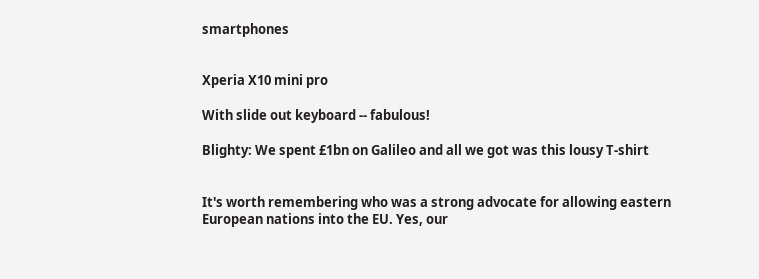smartphones


Xperia X10 mini pro

With slide out keyboard -- fabulous!

Blighty: We spent £1bn on Galileo and all we got was this lousy T-shirt


It's worth remembering who was a strong advocate for allowing eastern European nations into the EU. Yes, our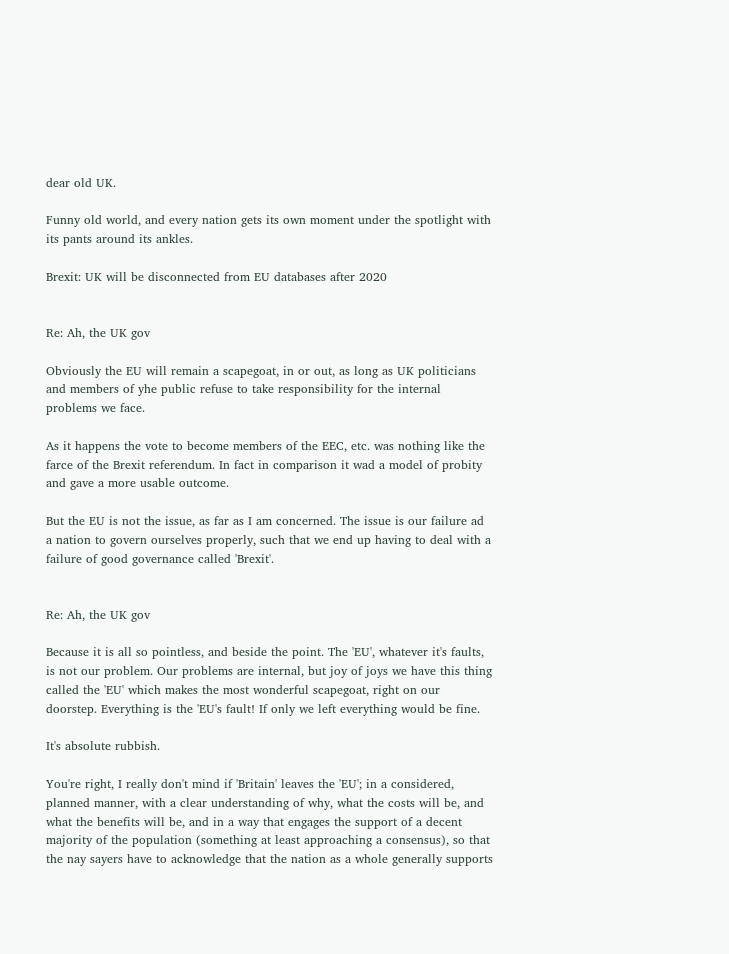dear old UK.

Funny old world, and every nation gets its own moment under the spotlight with its pants around its ankles.

Brexit: UK will be disconnected from EU databases after 2020


Re: Ah, the UK gov

Obviously the EU will remain a scapegoat, in or out, as long as UK politicians and members of yhe public refuse to take responsibility for the internal problems we face.

As it happens the vote to become members of the EEC, etc. was nothing like the farce of the Brexit referendum. In fact in comparison it wad a model of probity and gave a more usable outcome.

But the EU is not the issue, as far as I am concerned. The issue is our failure ad a nation to govern ourselves properly, such that we end up having to deal with a failure of good governance called 'Brexit'.


Re: Ah, the UK gov

Because it is all so pointless, and beside the point. The 'EU', whatever it's faults, is not our problem. Our problems are internal, but joy of joys we have this thing called the 'EU' which makes the most wonderful scapegoat, right on our doorstep. Everything is the 'EU's fault! If only we left everything would be fine.

It's absolute rubbish.

You're right, I really don't mind if 'Britain' leaves the 'EU'; in a considered, planned manner, with a clear understanding of why, what the costs will be, and what the benefits will be, and in a way that engages the support of a decent majority of the population (something at least approaching a consensus), so that the nay sayers have to acknowledge that the nation as a whole generally supports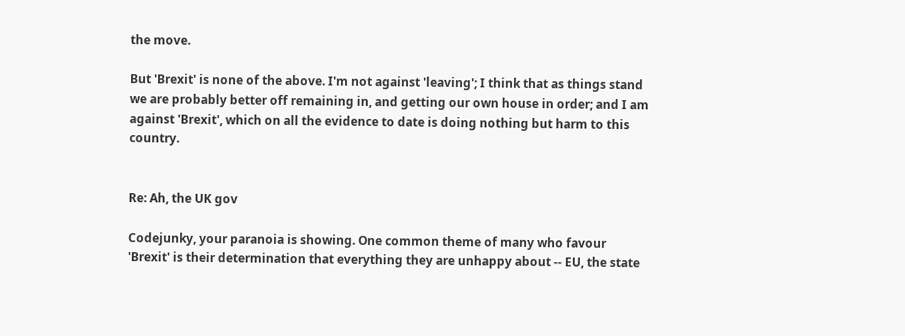the move.

But 'Brexit' is none of the above. I'm not against 'leaving'; I think that as things stand we are probably better off remaining in, and getting our own house in order; and I am against 'Brexit', which on all the evidence to date is doing nothing but harm to this country.


Re: Ah, the UK gov

Codejunky, your paranoia is showing. One common theme of many who favour 'Brexit' is their determination that everything they are unhappy about -- EU, the state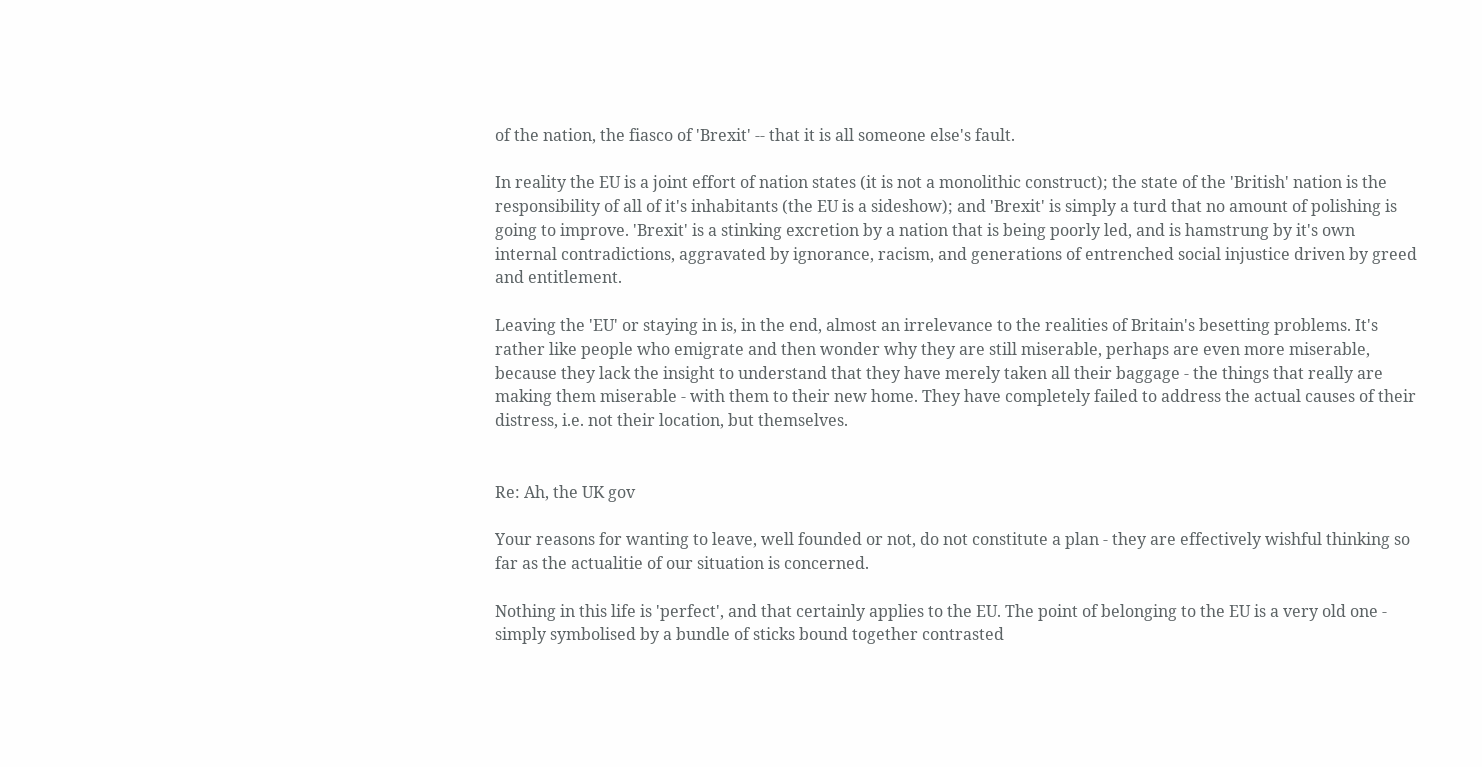of the nation, the fiasco of 'Brexit' -- that it is all someone else's fault.

In reality the EU is a joint effort of nation states (it is not a monolithic construct); the state of the 'British' nation is the responsibility of all of it's inhabitants (the EU is a sideshow); and 'Brexit' is simply a turd that no amount of polishing is going to improve. 'Brexit' is a stinking excretion by a nation that is being poorly led, and is hamstrung by it's own internal contradictions, aggravated by ignorance, racism, and generations of entrenched social injustice driven by greed and entitlement.

Leaving the 'EU' or staying in is, in the end, almost an irrelevance to the realities of Britain's besetting problems. It's rather like people who emigrate and then wonder why they are still miserable, perhaps are even more miserable, because they lack the insight to understand that they have merely taken all their baggage - the things that really are making them miserable - with them to their new home. They have completely failed to address the actual causes of their distress, i.e. not their location, but themselves.


Re: Ah, the UK gov

Your reasons for wanting to leave, well founded or not, do not constitute a plan - they are effectively wishful thinking so far as the actualitie of our situation is concerned.

Nothing in this life is 'perfect', and that certainly applies to the EU. The point of belonging to the EU is a very old one - simply symbolised by a bundle of sticks bound together contrasted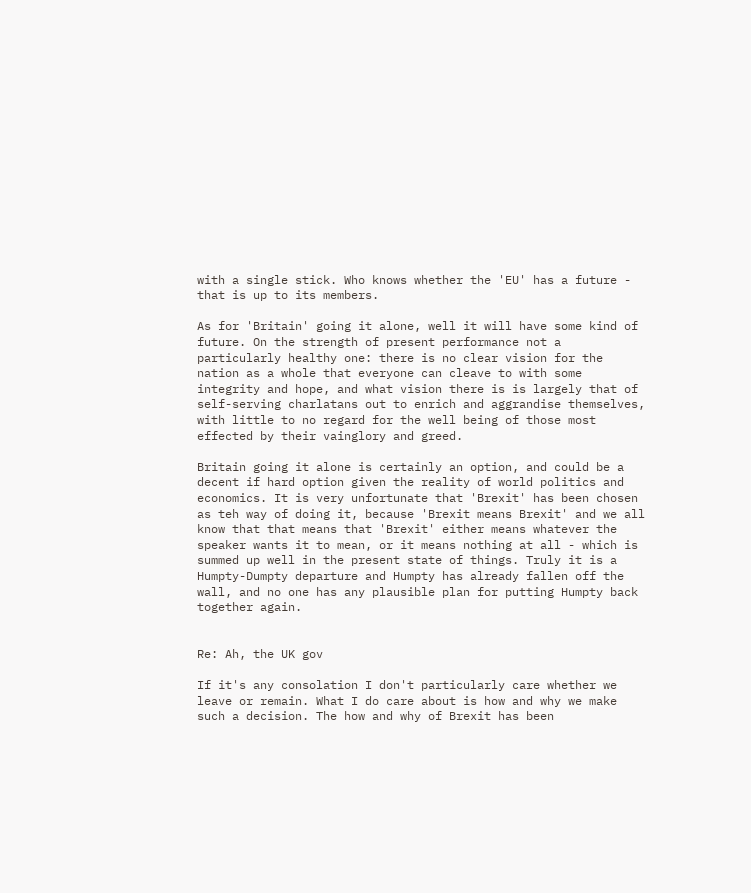with a single stick. Who knows whether the 'EU' has a future - that is up to its members.

As for 'Britain' going it alone, well it will have some kind of future. On the strength of present performance not a particularly healthy one: there is no clear vision for the nation as a whole that everyone can cleave to with some integrity and hope, and what vision there is is largely that of self-serving charlatans out to enrich and aggrandise themselves, with little to no regard for the well being of those most effected by their vainglory and greed.

Britain going it alone is certainly an option, and could be a decent if hard option given the reality of world politics and economics. It is very unfortunate that 'Brexit' has been chosen as teh way of doing it, because 'Brexit means Brexit' and we all know that that means that 'Brexit' either means whatever the speaker wants it to mean, or it means nothing at all - which is summed up well in the present state of things. Truly it is a Humpty-Dumpty departure and Humpty has already fallen off the wall, and no one has any plausible plan for putting Humpty back together again.


Re: Ah, the UK gov

If it's any consolation I don't particularly care whether we leave or remain. What I do care about is how and why we make such a decision. The how and why of Brexit has been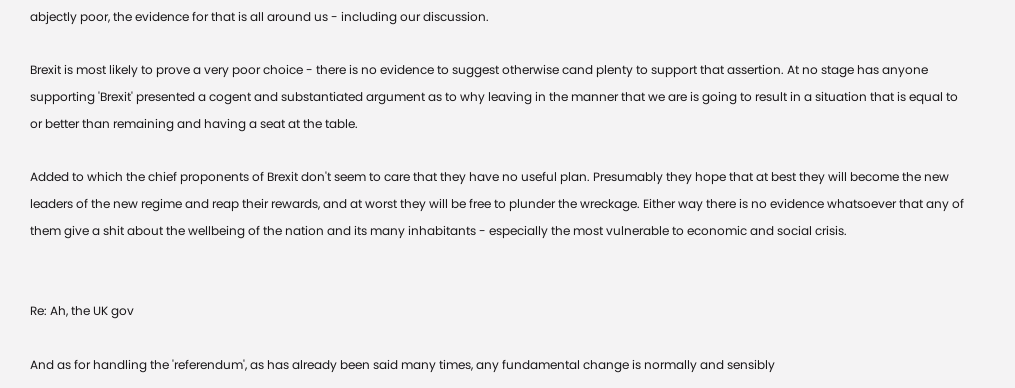abjectly poor, the evidence for that is all around us - including our discussion.

Brexit is most likely to prove a very poor choice - there is no evidence to suggest otherwise cand plenty to support that assertion. At no stage has anyone supporting 'Brexit' presented a cogent and substantiated argument as to why leaving in the manner that we are is going to result in a situation that is equal to or better than remaining and having a seat at the table.

Added to which the chief proponents of Brexit don't seem to care that they have no useful plan. Presumably they hope that at best they will become the new leaders of the new regime and reap their rewards, and at worst they will be free to plunder the wreckage. Either way there is no evidence whatsoever that any of them give a shit about the wellbeing of the nation and its many inhabitants - especially the most vulnerable to economic and social crisis.


Re: Ah, the UK gov

And as for handling the 'referendum', as has already been said many times, any fundamental change is normally and sensibly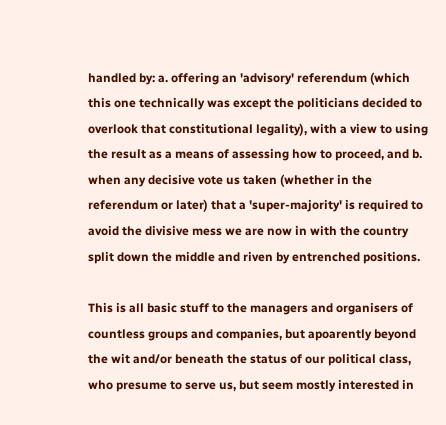handled by: a. offering an 'advisory' referendum (which this one technically was except the politicians decided to overlook that constitutional legality), with a view to using the result as a means of assessing how to proceed, and b. when any decisive vote us taken (whether in the referendum or later) that a 'super-majority' is required to avoid the divisive mess we are now in with the country split down the middle and riven by entrenched positions.

This is all basic stuff to the managers and organisers of countless groups and companies, but apoarently beyond the wit and/or beneath the status of our political class, who presume to serve us, but seem mostly interested in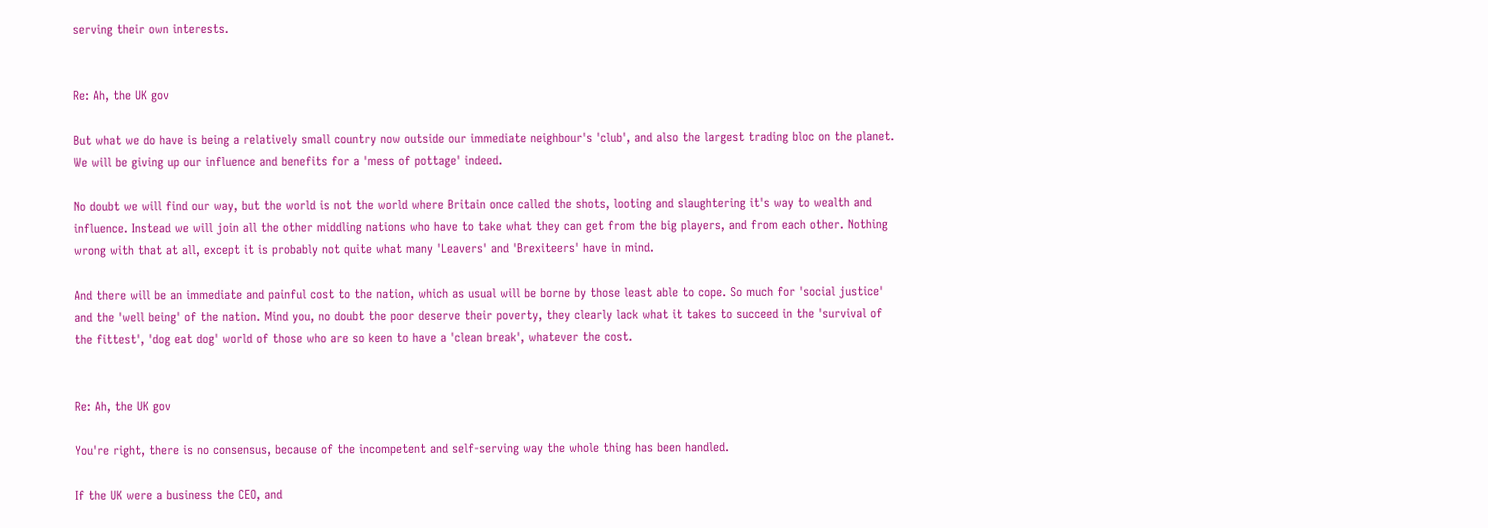serving their own interests.


Re: Ah, the UK gov

But what we do have is being a relatively small country now outside our immediate neighbour's 'club', and also the largest trading bloc on the planet. We will be giving up our influence and benefits for a 'mess of pottage' indeed.

No doubt we will find our way, but the world is not the world where Britain once called the shots, looting and slaughtering it's way to wealth and influence. Instead we will join all the other middling nations who have to take what they can get from the big players, and from each other. Nothing wrong with that at all, except it is probably not quite what many 'Leavers' and 'Brexiteers' have in mind.

And there will be an immediate and painful cost to the nation, which as usual will be borne by those least able to cope. So much for 'social justice' and the 'well being' of the nation. Mind you, no doubt the poor deserve their poverty, they clearly lack what it takes to succeed in the 'survival of the fittest', 'dog eat dog' world of those who are so keen to have a 'clean break', whatever the cost.


Re: Ah, the UK gov

You're right, there is no consensus, because of the incompetent and self-serving way the whole thing has been handled.

If the UK were a business the CEO, and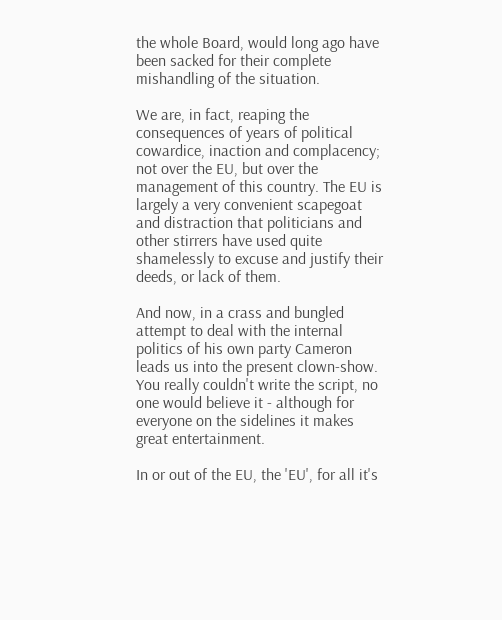the whole Board, would long ago have been sacked for their complete mishandling of the situation.

We are, in fact, reaping the consequences of years of political cowardice, inaction and complacency; not over the EU, but over the management of this country. The EU is largely a very convenient scapegoat and distraction that politicians and other stirrers have used quite shamelessly to excuse and justify their deeds, or lack of them.

And now, in a crass and bungled attempt to deal with the internal politics of his own party Cameron leads us into the present clown-show. You really couldn't write the script, no one would believe it - although for everyone on the sidelines it makes great entertainment.

In or out of the EU, the 'EU', for all it's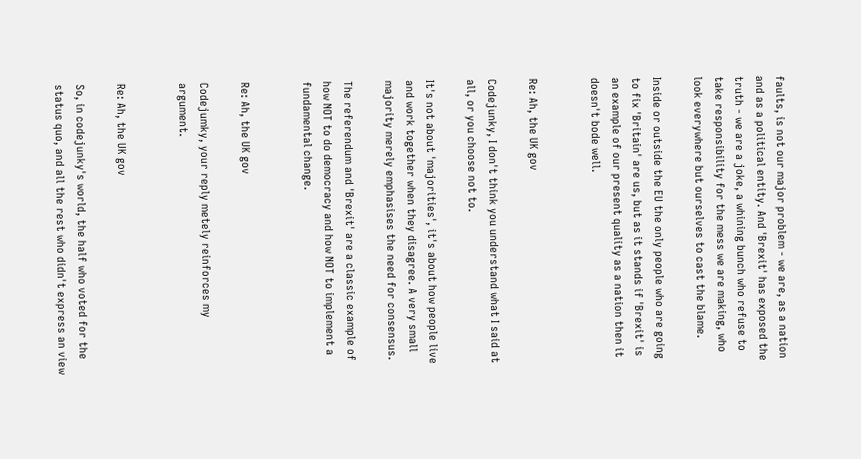faults, is not our major problem - we are, as a nation and as a political entity. And 'Brexit' has exposed the truth - we are a joke, a whining bunch who refuse to take responsibility for the mess we are making, who look everywhere but ourselves to cast the blame.

Inside or outside the EU the only people who are going to fix 'Britain' are us, but as it stands if 'Brexit' is an example of our present quality as a nation then it doesn't bode well.


Re: Ah, the UK gov

Codejunky, I don't think you understand what I said at all, or you choose not to.

It's not about 'majorities', it's about how people live and work together when they disagree. A very small majority merely emphasises the need for consensus.

The referendum and 'Brexit' are a classic example of how NOT to do democracy and how NOT to implement a fundamental change.


Re: Ah, the UK gov

Codejumky, your reply metely reinforces my argument.


Re: Ah, the UK gov

So, in codejunky's world, the half who voted for the status quo, and all the rest who didn't express an view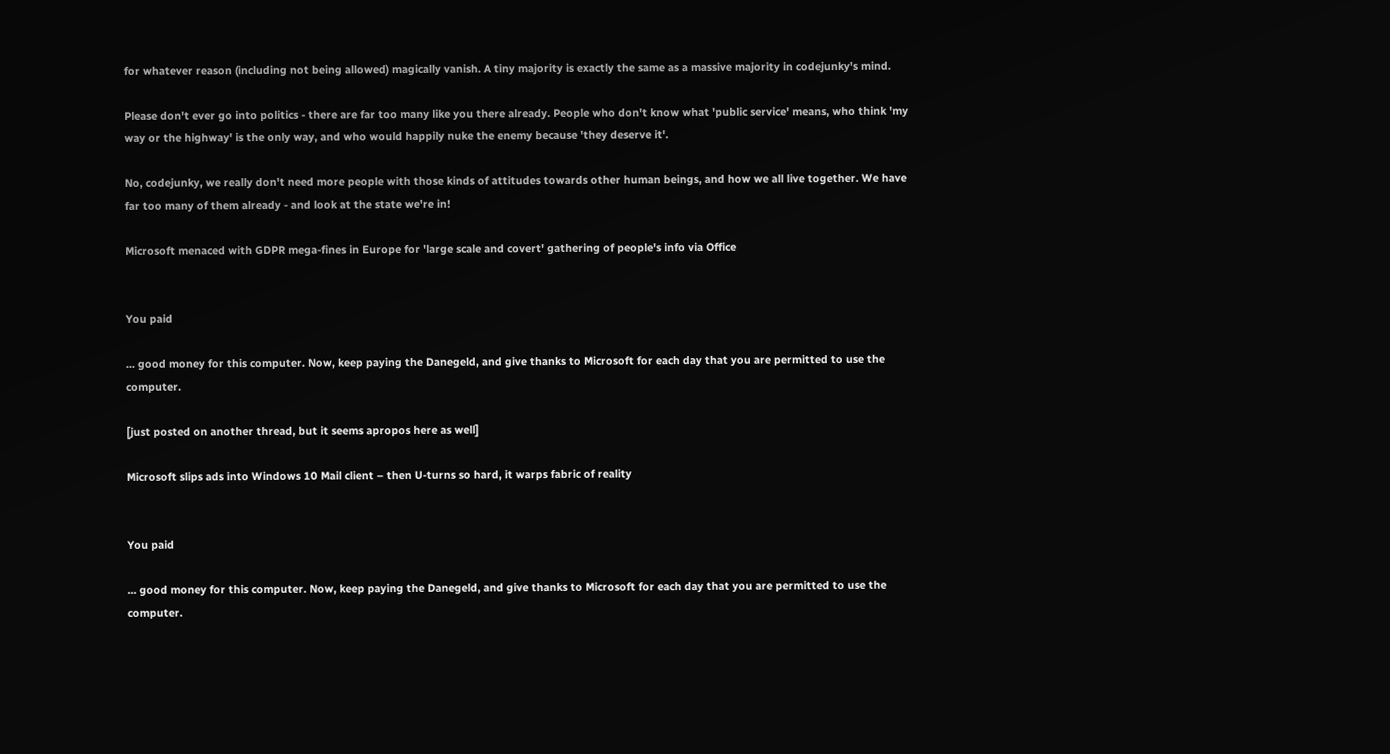for whatever reason (including not being allowed) magically vanish. A tiny majority is exactly the same as a massive majority in codejunky's mind.

Please don't ever go into politics - there are far too many like you there already. People who don't know what 'public service' means, who think 'my way or the highway' is the only way, and who would happily nuke the enemy because 'they deserve it'.

No, codejunky, we really don't need more people with those kinds of attitudes towards other human beings, and how we all live together. We have far too many of them already - and look at the state we're in!

Microsoft menaced with GDPR mega-fines in Europe for 'large scale and covert' gathering of people's info via Office


You paid

... good money for this computer. Now, keep paying the Danegeld, and give thanks to Microsoft for each day that you are permitted to use the computer.

[just posted on another thread, but it seems apropos here as well]

Microsoft slips ads into Windows 10 Mail client – then U-turns so hard, it warps fabric of reality


You paid

... good money for this computer. Now, keep paying the Danegeld, and give thanks to Microsoft for each day that you are permitted to use the computer.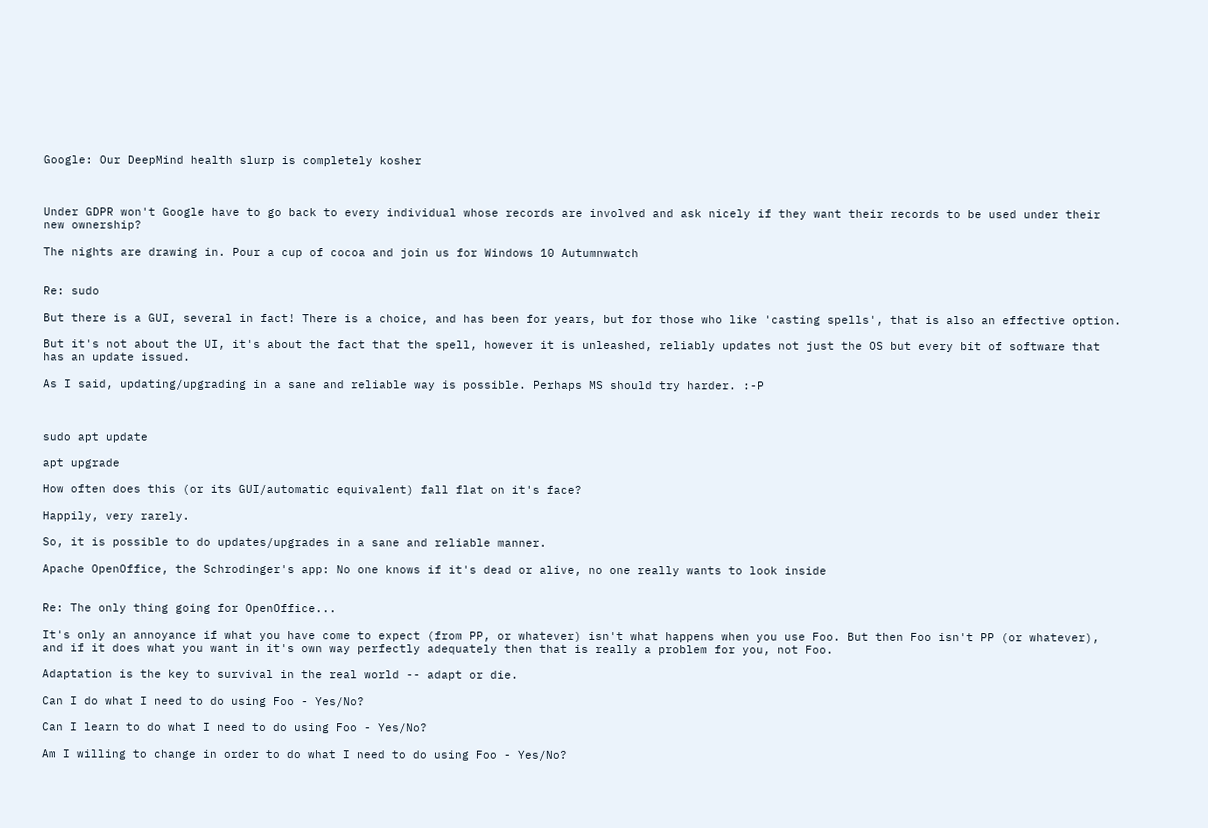Google: Our DeepMind health slurp is completely kosher



Under GDPR won't Google have to go back to every individual whose records are involved and ask nicely if they want their records to be used under their new ownership?

The nights are drawing in. Pour a cup of cocoa and join us for Windows 10 Autumnwatch


Re: sudo

But there is a GUI, several in fact! There is a choice, and has been for years, but for those who like 'casting spells', that is also an effective option.

But it's not about the UI, it's about the fact that the spell, however it is unleashed, reliably updates not just the OS but every bit of software that has an update issued.

As I said, updating/upgrading in a sane and reliable way is possible. Perhaps MS should try harder. :-P



sudo apt update

apt upgrade

How often does this (or its GUI/automatic equivalent) fall flat on it's face?

Happily, very rarely.

So, it is possible to do updates/upgrades in a sane and reliable manner.

Apache OpenOffice, the Schrodinger's app: No one knows if it's dead or alive, no one really wants to look inside


Re: The only thing going for OpenOffice...

It's only an annoyance if what you have come to expect (from PP, or whatever) isn't what happens when you use Foo. But then Foo isn't PP (or whatever), and if it does what you want in it's own way perfectly adequately then that is really a problem for you, not Foo.

Adaptation is the key to survival in the real world -- adapt or die.

Can I do what I need to do using Foo - Yes/No?

Can I learn to do what I need to do using Foo - Yes/No?

Am I willing to change in order to do what I need to do using Foo - Yes/No?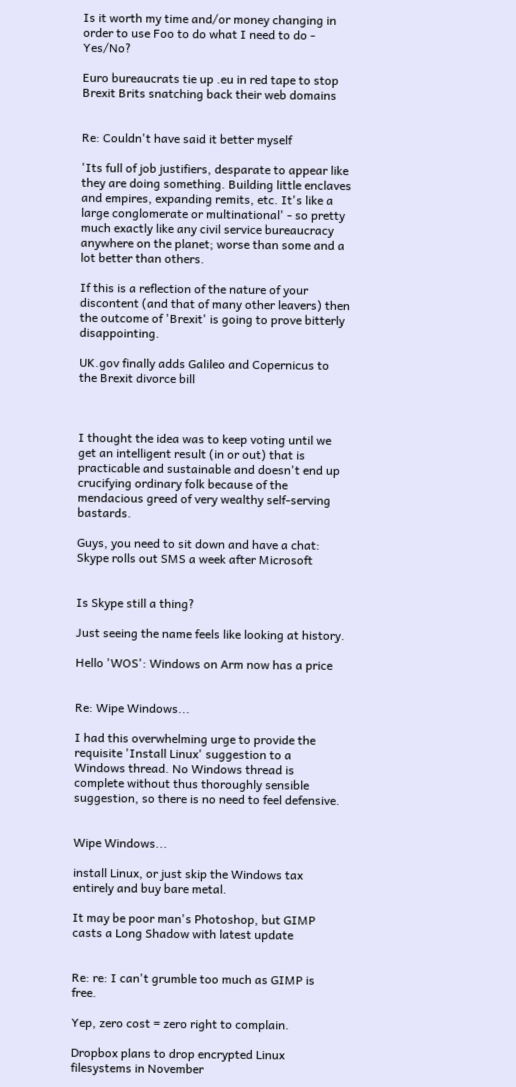Is it worth my time and/or money changing in order to use Foo to do what I need to do - Yes/No?

Euro bureaucrats tie up .eu in red tape to stop Brexit Brits snatching back their web domains


Re: Couldn't have said it better myself

'Its full of job justifiers, desparate to appear like they are doing something. Building little enclaves and empires, expanding remits, etc. It's like a large conglomerate or multinational' - so pretty much exactly like any civil service bureaucracy anywhere on the planet; worse than some and a lot better than others.

If this is a reflection of the nature of your discontent (and that of many other leavers) then the outcome of 'Brexit' is going to prove bitterly disappointing.

UK.gov finally adds Galileo and Copernicus to the Brexit divorce bill



I thought the idea was to keep voting until we get an intelligent result (in or out) that is practicable and sustainable and doesn't end up crucifying ordinary folk because of the mendacious greed of very wealthy self-serving bastards.

Guys, you need to sit down and have a chat: Skype rolls out SMS a week after Microsoft


Is Skype still a thing?

Just seeing the name feels like looking at history.

Hello 'WOS': Windows on Arm now has a price


Re: Wipe Windows...

I had this overwhelming urge to provide the requisite 'Install Linux' suggestion to a Windows thread. No Windows thread is complete without thus thoroughly sensible suggestion, so there is no need to feel defensive.


Wipe Windows...

install Linux, or just skip the Windows tax entirely and buy bare metal.

It may be poor man's Photoshop, but GIMP casts a Long Shadow with latest update


Re: re: I can't grumble too much as GIMP is free.

Yep, zero cost = zero right to complain.

Dropbox plans to drop encrypted Linux filesystems in November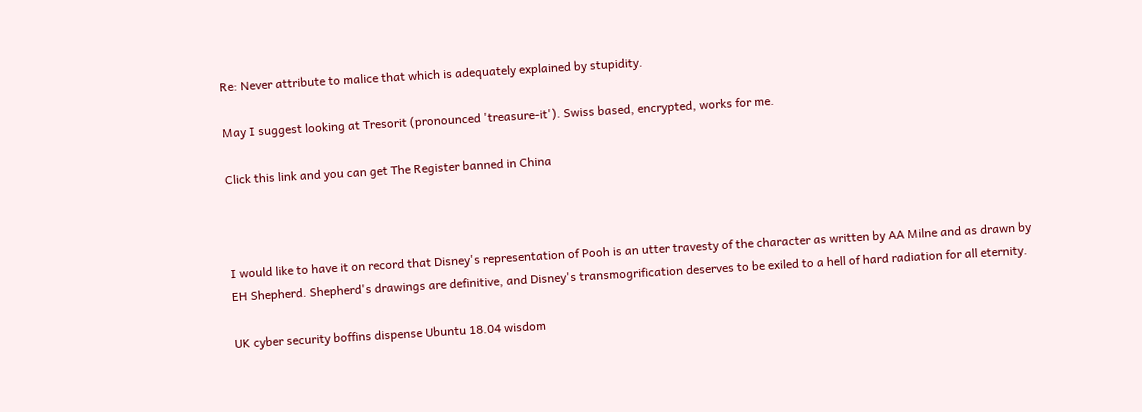Re: Never attribute to malice that which is adequately explained by stupidity.

May I suggest looking at Tresorit (pronounced 'treasure-it'). Swiss based, encrypted, works for me.

Click this link and you can get The Register banned in China



I would like to have it on record that Disney's representation of Pooh is an utter travesty of the character as written by AA Milne and as drawn by EH Shepherd. Shepherd's drawings are definitive, and Disney's transmogrification deserves to be exiled to a hell of hard radiation for all eternity.

UK cyber security boffins dispense Ubuntu 18.04 wisdom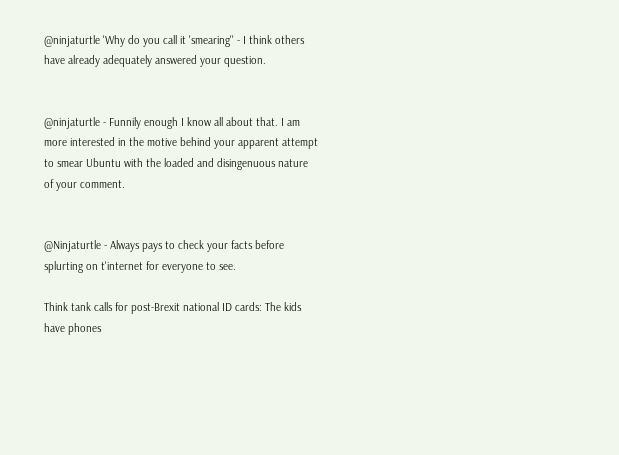@ninjaturtle 'Why do you call it 'smearing'' - I think others have already adequately answered your question.


@ninjaturtle - Funnily enough I know all about that. I am more interested in the motive behind your apparent attempt to smear Ubuntu with the loaded and disingenuous nature of your comment.


@Ninjaturtle - Always pays to check your facts before splurting on t'internet for everyone to see.

Think tank calls for post-Brexit national ID cards: The kids have phones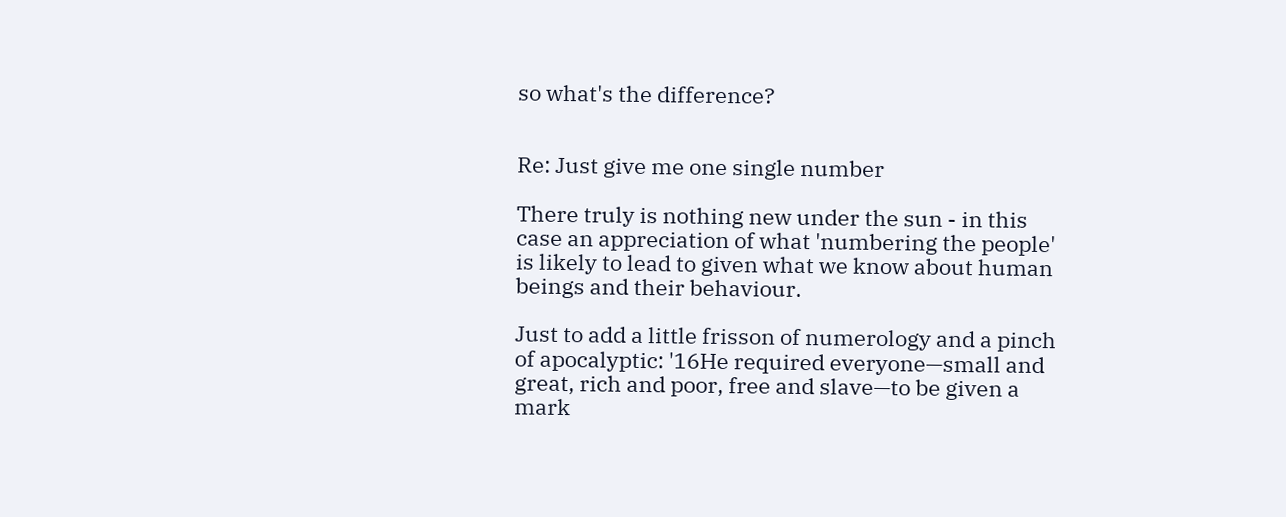so what's the difference?


Re: Just give me one single number

There truly is nothing new under the sun - in this case an appreciation of what 'numbering the people' is likely to lead to given what we know about human beings and their behaviour.

Just to add a little frisson of numerology and a pinch of apocalyptic: '16He required everyone—small and great, rich and poor, free and slave—to be given a mark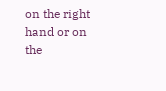on the right hand or on the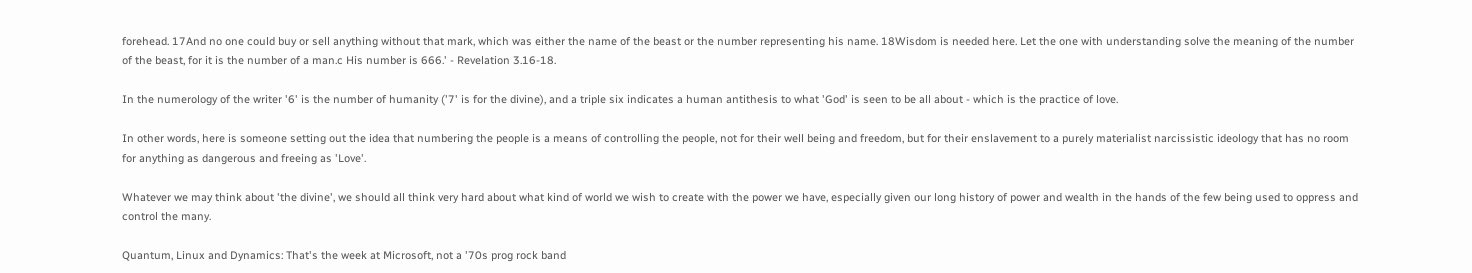forehead. 17And no one could buy or sell anything without that mark, which was either the name of the beast or the number representing his name. 18Wisdom is needed here. Let the one with understanding solve the meaning of the number of the beast, for it is the number of a man.c His number is 666.' - Revelation 3.16-18.

In the numerology of the writer '6' is the number of humanity ('7' is for the divine), and a triple six indicates a human antithesis to what 'God' is seen to be all about - which is the practice of love.

In other words, here is someone setting out the idea that numbering the people is a means of controlling the people, not for their well being and freedom, but for their enslavement to a purely materialist narcissistic ideology that has no room for anything as dangerous and freeing as 'Love'.

Whatever we may think about 'the divine', we should all think very hard about what kind of world we wish to create with the power we have, especially given our long history of power and wealth in the hands of the few being used to oppress and control the many.

Quantum, Linux and Dynamics: That's the week at Microsoft, not a '70s prog rock band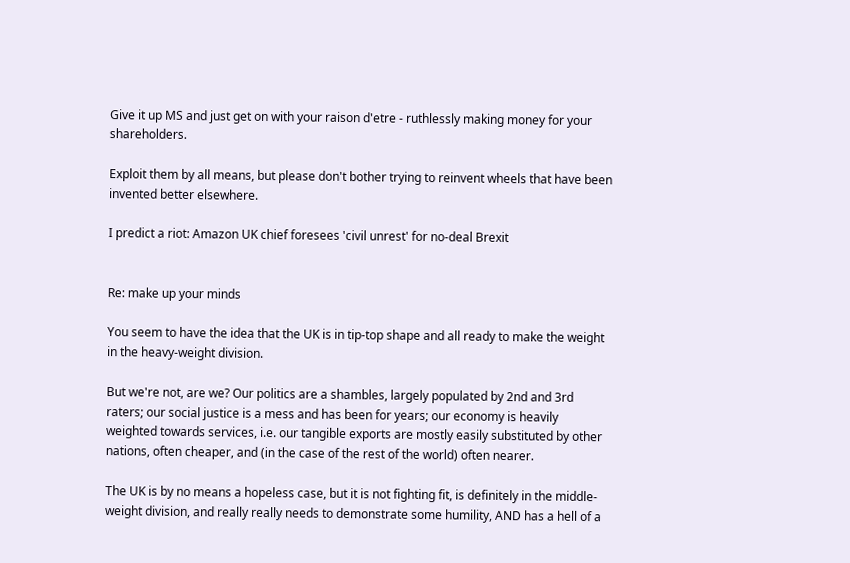Give it up MS and just get on with your raison d'etre - ruthlessly making money for your shareholders.

Exploit them by all means, but please don't bother trying to reinvent wheels that have been invented better elsewhere.

I predict a riot: Amazon UK chief foresees 'civil unrest' for no-deal Brexit


Re: make up your minds

You seem to have the idea that the UK is in tip-top shape and all ready to make the weight in the heavy-weight division.

But we're not, are we? Our politics are a shambles, largely populated by 2nd and 3rd raters; our social justice is a mess and has been for years; our economy is heavily weighted towards services, i.e. our tangible exports are mostly easily substituted by other nations, often cheaper, and (in the case of the rest of the world) often nearer.

The UK is by no means a hopeless case, but it is not fighting fit, is definitely in the middle-weight division, and really really needs to demonstrate some humility, AND has a hell of a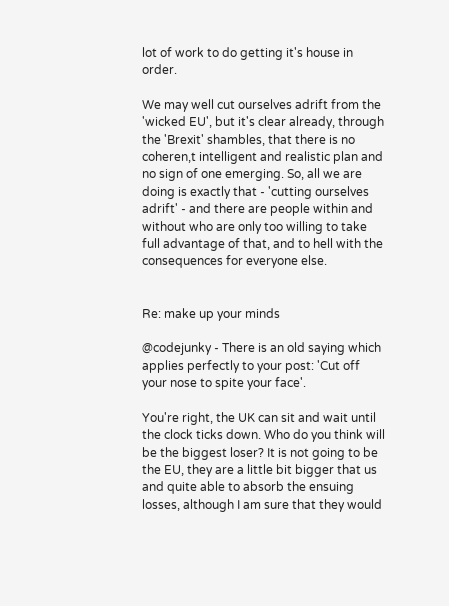lot of work to do getting it's house in order.

We may well cut ourselves adrift from the 'wicked EU', but it's clear already, through the 'Brexit' shambles, that there is no coheren,t intelligent and realistic plan and no sign of one emerging. So, all we are doing is exactly that - 'cutting ourselves adrift' - and there are people within and without who are only too willing to take full advantage of that, and to hell with the consequences for everyone else.


Re: make up your minds

@codejunky - There is an old saying which applies perfectly to your post: 'Cut off your nose to spite your face'.

You're right, the UK can sit and wait until the clock ticks down. Who do you think will be the biggest loser? It is not going to be the EU, they are a little bit bigger that us and quite able to absorb the ensuing losses, although I am sure that they would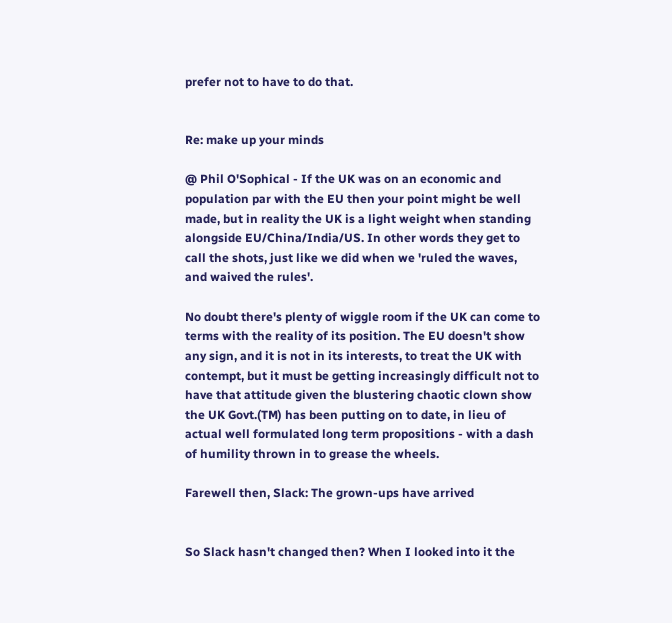prefer not to have to do that.


Re: make up your minds

@ Phil O'Sophical - If the UK was on an economic and population par with the EU then your point might be well made, but in reality the UK is a light weight when standing alongside EU/China/India/US. In other words they get to call the shots, just like we did when we 'ruled the waves, and waived the rules'.

No doubt there's plenty of wiggle room if the UK can come to terms with the reality of its position. The EU doesn't show any sign, and it is not in its interests, to treat the UK with contempt, but it must be getting increasingly difficult not to have that attitude given the blustering chaotic clown show the UK Govt.(TM) has been putting on to date, in lieu of actual well formulated long term propositions - with a dash of humility thrown in to grease the wheels.

Farewell then, Slack: The grown-ups have arrived


So Slack hasn't changed then? When I looked into it the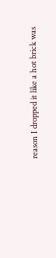reason I dropped it like a hot brick was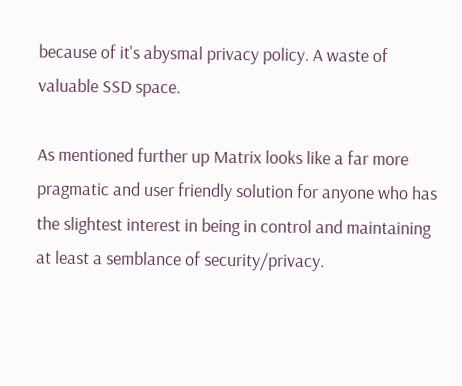because of it's abysmal privacy policy. A waste of valuable SSD space.

As mentioned further up Matrix looks like a far more pragmatic and user friendly solution for anyone who has the slightest interest in being in control and maintaining at least a semblance of security/privacy.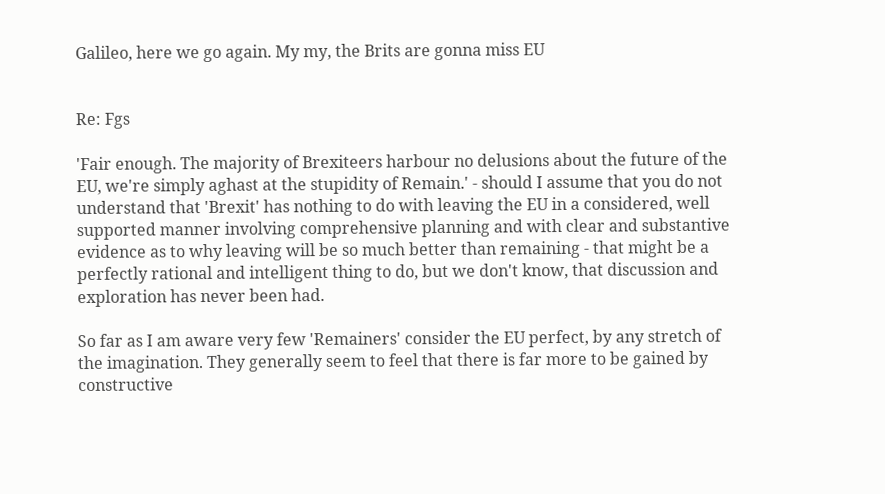Galileo, here we go again. My my, the Brits are gonna miss EU


Re: Fgs

'Fair enough. The majority of Brexiteers harbour no delusions about the future of the EU, we're simply aghast at the stupidity of Remain.' - should I assume that you do not understand that 'Brexit' has nothing to do with leaving the EU in a considered, well supported manner involving comprehensive planning and with clear and substantive evidence as to why leaving will be so much better than remaining - that might be a perfectly rational and intelligent thing to do, but we don't know, that discussion and exploration has never been had.

So far as I am aware very few 'Remainers' consider the EU perfect, by any stretch of the imagination. They generally seem to feel that there is far more to be gained by constructive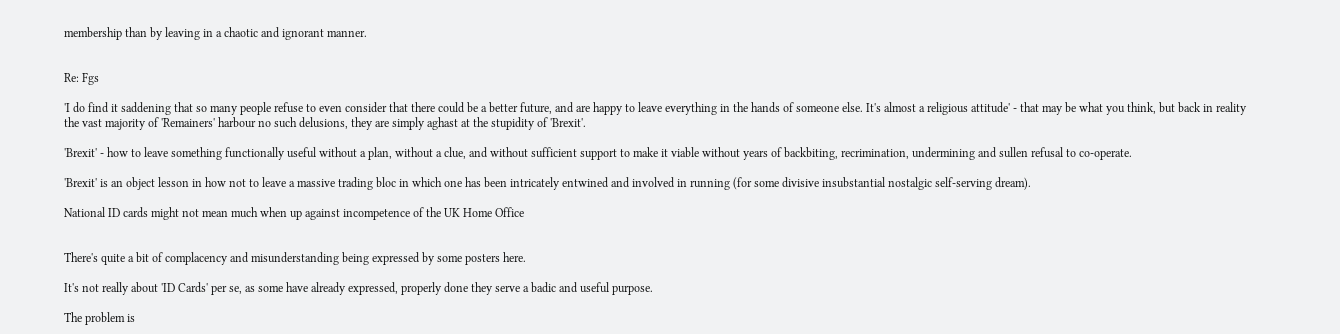membership than by leaving in a chaotic and ignorant manner.


Re: Fgs

'I do find it saddening that so many people refuse to even consider that there could be a better future, and are happy to leave everything in the hands of someone else. It's almost a religious attitude' - that may be what you think, but back in reality the vast majority of 'Remainers' harbour no such delusions, they are simply aghast at the stupidity of 'Brexit'.

'Brexit' - how to leave something functionally useful without a plan, without a clue, and without sufficient support to make it viable without years of backbiting, recrimination, undermining and sullen refusal to co-operate.

'Brexit' is an object lesson in how not to leave a massive trading bloc in which one has been intricately entwined and involved in running (for some divisive insubstantial nostalgic self-serving dream).

National ID cards might not mean much when up against incompetence of the UK Home Office


There's quite a bit of complacency and misunderstanding being expressed by some posters here.

It's not really about 'ID Cards' per se, as some have already expressed, properly done they serve a badic and useful purpose.

The problem is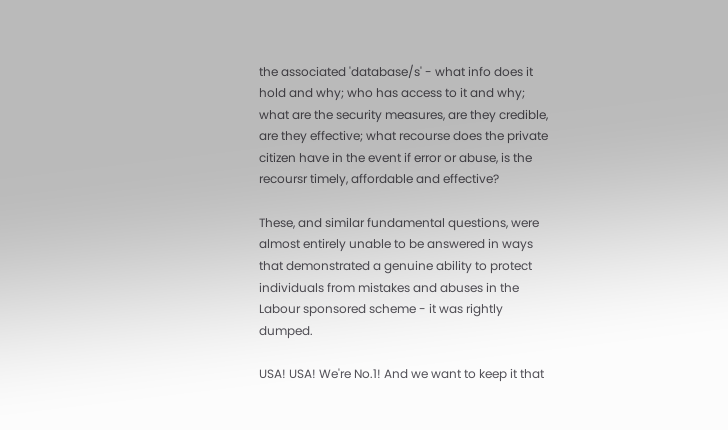the associated 'database/s' - what info does it hold and why; who has access to it and why; what are the security measures, are they credible, are they effective; what recourse does the private citizen have in the event if error or abuse, is the recoursr timely, affordable and effective?

These, and similar fundamental questions, were almost entirely unable to be answered in ways that demonstrated a genuine ability to protect individuals from mistakes and abuses in the Labour sponsored scheme - it was rightly dumped.

USA! USA! We're No.1! And we want to keep it that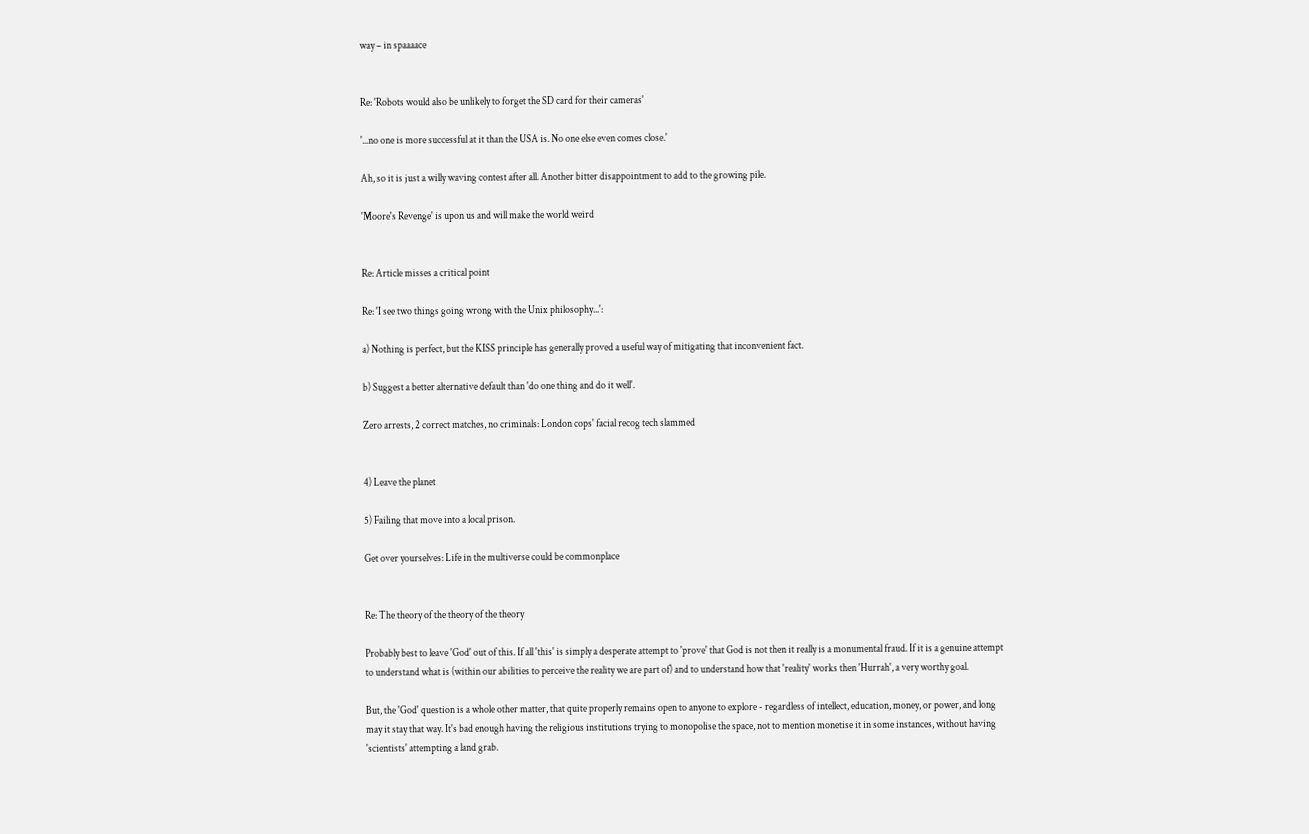way – in spaaaace


Re: 'Robots would also be unlikely to forget the SD card for their cameras'

'...no one is more successful at it than the USA is. No one else even comes close.'

Ah, so it is just a willy waving contest after all. Another bitter disappointment to add to the growing pile.

'Moore's Revenge' is upon us and will make the world weird


Re: Article misses a critical point

Re: 'I see two things going wrong with the Unix philosophy...':

a) Nothing is perfect, but the KISS principle has generally proved a useful way of mitigating that inconvenient fact.

b) Suggest a better alternative default than 'do one thing and do it well'.

Zero arrests, 2 correct matches, no criminals: London cops' facial recog tech slammed


4) Leave the planet

5) Failing that move into a local prison.

Get over yourselves: Life in the multiverse could be commonplace


Re: The theory of the theory of the theory

Probably best to leave 'God' out of this. If all 'this' is simply a desperate attempt to 'prove' that God is not then it really is a monumental fraud. If it is a genuine attempt to understand what is (within our abilities to perceive the reality we are part of) and to understand how that 'reality' works then 'Hurrah', a very worthy goal.

But, the 'God' question is a whole other matter, that quite properly remains open to anyone to explore - regardless of intellect, education, money, or power, and long may it stay that way. It's bad enough having the religious institutions trying to monopolise the space, not to mention monetise it in some instances, without having 'scientists' attempting a land grab.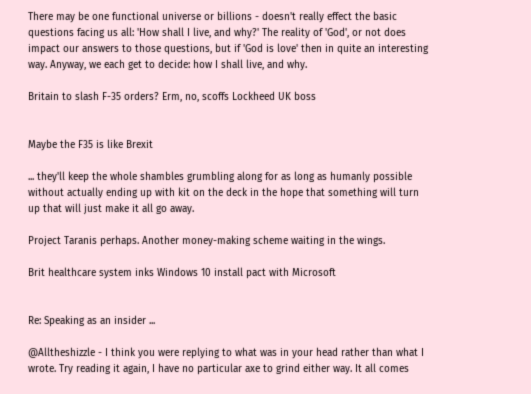There may be one functional universe or billions - doesn't really effect the basic questions facing us all: 'How shall I live, and why?' The reality of 'God', or not does impact our answers to those questions, but if 'God is love' then in quite an interesting way. Anyway, we each get to decide: how I shall live, and why.

Britain to slash F-35 orders? Erm, no, scoffs Lockheed UK boss


Maybe the F35 is like Brexit

... they'll keep the whole shambles grumbling along for as long as humanly possible without actually ending up with kit on the deck in the hope that something will turn up that will just make it all go away.

Project Taranis perhaps. Another money-making scheme waiting in the wings.

Brit healthcare system inks Windows 10 install pact with Microsoft


Re: Speaking as an insider ...

@Alltheshizzle - I think you were replying to what was in your head rather than what I wrote. Try reading it again, I have no particular axe to grind either way. It all comes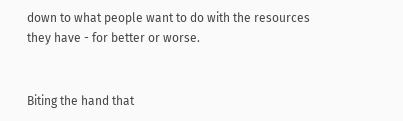down to what people want to do with the resources they have - for better or worse.


Biting the hand that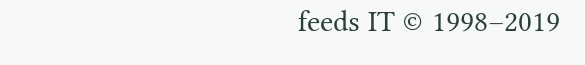feeds IT © 1998–2019